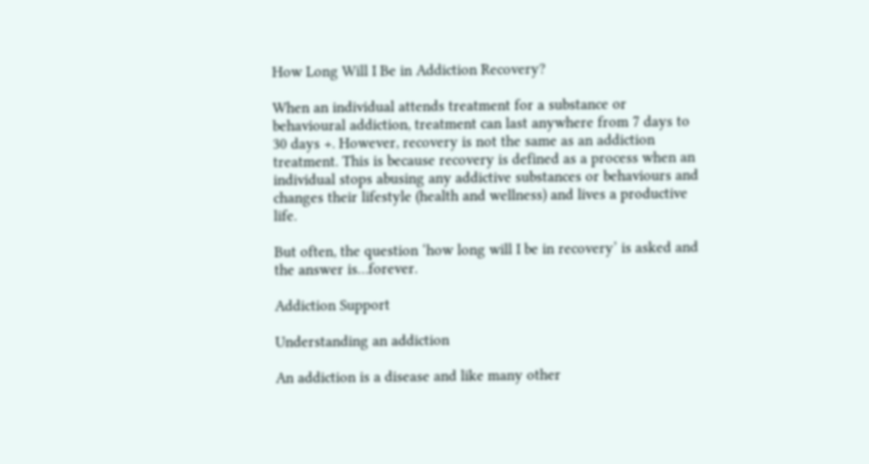How Long Will I Be in Addiction Recovery?

When an individual attends treatment for a substance or behavioural addiction, treatment can last anywhere from 7 days to 30 days +. However, recovery is not the same as an addiction treatment. This is because recovery is defined as a process when an individual stops abusing any addictive substances or behaviours and changes their lifestyle (health and wellness) and lives a productive life.

But often, the question ‘how long will I be in recovery’ is asked and the answer is…forever.

Addiction Support

Understanding an addiction

An addiction is a disease and like many other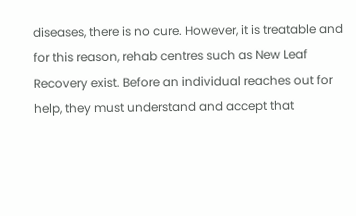diseases, there is no cure. However, it is treatable and for this reason, rehab centres such as New Leaf Recovery exist. Before an individual reaches out for help, they must understand and accept that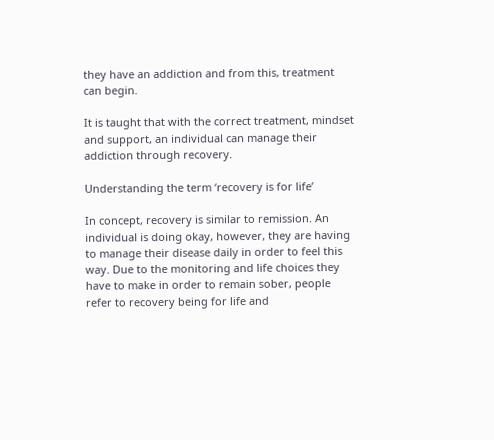they have an addiction and from this, treatment can begin.

It is taught that with the correct treatment, mindset and support, an individual can manage their addiction through recovery.

Understanding the term ‘recovery is for life’

In concept, recovery is similar to remission. An individual is doing okay, however, they are having to manage their disease daily in order to feel this way. Due to the monitoring and life choices they have to make in order to remain sober, people refer to recovery being for life and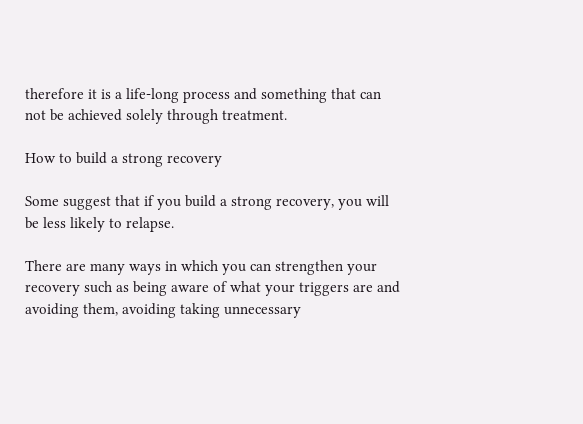therefore it is a life-long process and something that can not be achieved solely through treatment.

How to build a strong recovery

Some suggest that if you build a strong recovery, you will be less likely to relapse.

There are many ways in which you can strengthen your recovery such as being aware of what your triggers are and avoiding them, avoiding taking unnecessary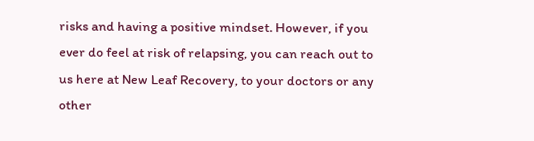risks and having a positive mindset. However, if you ever do feel at risk of relapsing, you can reach out to us here at New Leaf Recovery, to your doctors or any other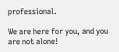professional.

We are here for you, and you are not alone!